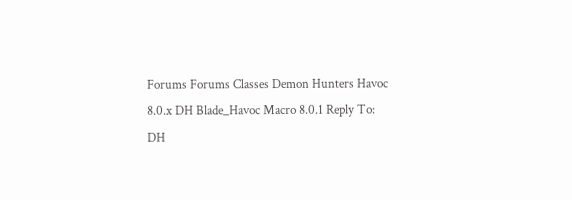Forums Forums Classes Demon Hunters Havoc 8.0.x DH Blade_Havoc Macro 8.0.1 Reply To: DH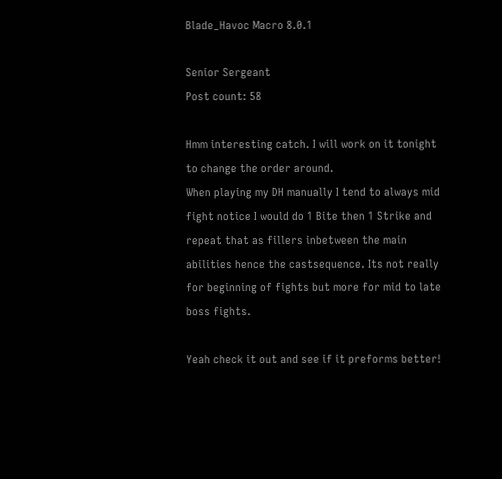Blade_Havoc Macro 8.0.1

Senior Sergeant
Post count: 58

Hmm interesting catch. I will work on it tonight to change the order around.
When playing my DH manually I tend to always mid fight notice I would do 1 Bite then 1 Strike and repeat that as fillers inbetween the main abilities hence the castsequence. Its not really for beginning of fights but more for mid to late boss fights.

Yeah check it out and see if it preforms better!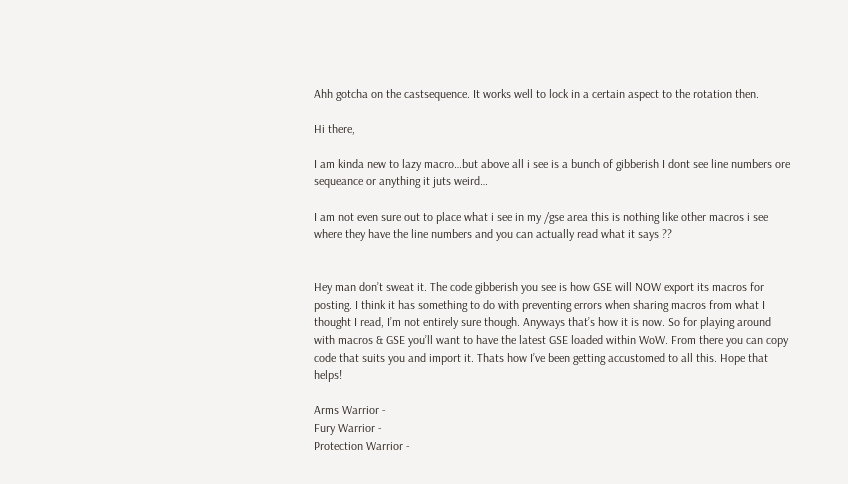Ahh gotcha on the castsequence. It works well to lock in a certain aspect to the rotation then.

Hi there,

I am kinda new to lazy macro…but above all i see is a bunch of gibberish I dont see line numbers ore sequeance or anything it juts weird…

I am not even sure out to place what i see in my /gse area this is nothing like other macros i see where they have the line numbers and you can actually read what it says ??


Hey man don’t sweat it. The code gibberish you see is how GSE will NOW export its macros for posting. I think it has something to do with preventing errors when sharing macros from what I thought I read, I’m not entirely sure though. Anyways that’s how it is now. So for playing around with macros & GSE you’ll want to have the latest GSE loaded within WoW. From there you can copy code that suits you and import it. Thats how I’ve been getting accustomed to all this. Hope that helps!

Arms Warrior -
Fury Warrior -
Protection Warrior -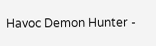Havoc Demon Hunter -